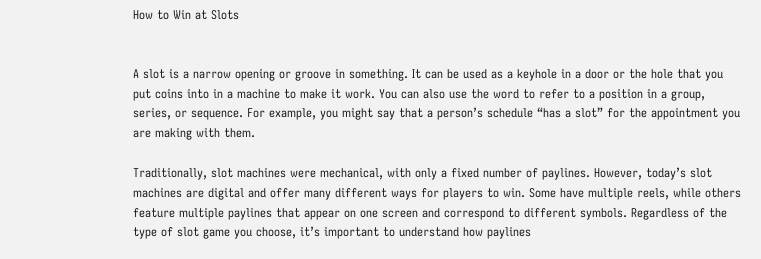How to Win at Slots


A slot is a narrow opening or groove in something. It can be used as a keyhole in a door or the hole that you put coins into in a machine to make it work. You can also use the word to refer to a position in a group, series, or sequence. For example, you might say that a person’s schedule “has a slot” for the appointment you are making with them.

Traditionally, slot machines were mechanical, with only a fixed number of paylines. However, today’s slot machines are digital and offer many different ways for players to win. Some have multiple reels, while others feature multiple paylines that appear on one screen and correspond to different symbols. Regardless of the type of slot game you choose, it’s important to understand how paylines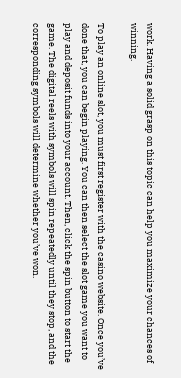work. Having a solid grasp on this topic can help you maximize your chances of winning.

To play an online slot, you must first register with the casino website. Once you’ve done that, you can begin playing. You can then select the slot game you want to play and deposit funds into your account. Then, click the spin button to start the game. The digital reels with symbols will spin repeatedly until they stop, and the corresponding symbols will determine whether you’ve won.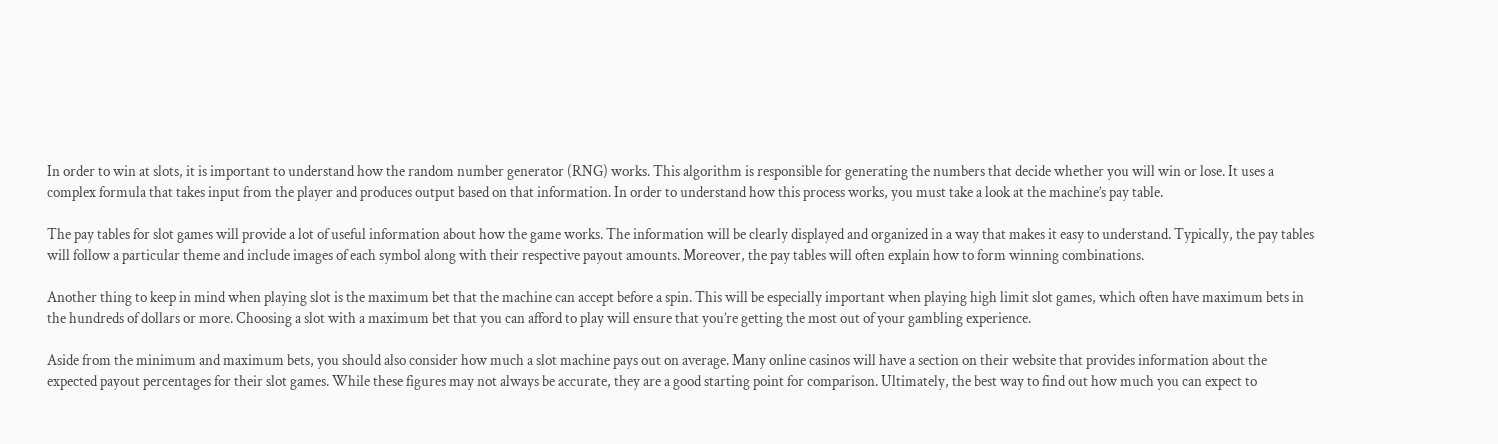In order to win at slots, it is important to understand how the random number generator (RNG) works. This algorithm is responsible for generating the numbers that decide whether you will win or lose. It uses a complex formula that takes input from the player and produces output based on that information. In order to understand how this process works, you must take a look at the machine’s pay table.

The pay tables for slot games will provide a lot of useful information about how the game works. The information will be clearly displayed and organized in a way that makes it easy to understand. Typically, the pay tables will follow a particular theme and include images of each symbol along with their respective payout amounts. Moreover, the pay tables will often explain how to form winning combinations.

Another thing to keep in mind when playing slot is the maximum bet that the machine can accept before a spin. This will be especially important when playing high limit slot games, which often have maximum bets in the hundreds of dollars or more. Choosing a slot with a maximum bet that you can afford to play will ensure that you’re getting the most out of your gambling experience.

Aside from the minimum and maximum bets, you should also consider how much a slot machine pays out on average. Many online casinos will have a section on their website that provides information about the expected payout percentages for their slot games. While these figures may not always be accurate, they are a good starting point for comparison. Ultimately, the best way to find out how much you can expect to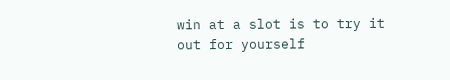win at a slot is to try it out for yourself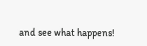and see what happens!